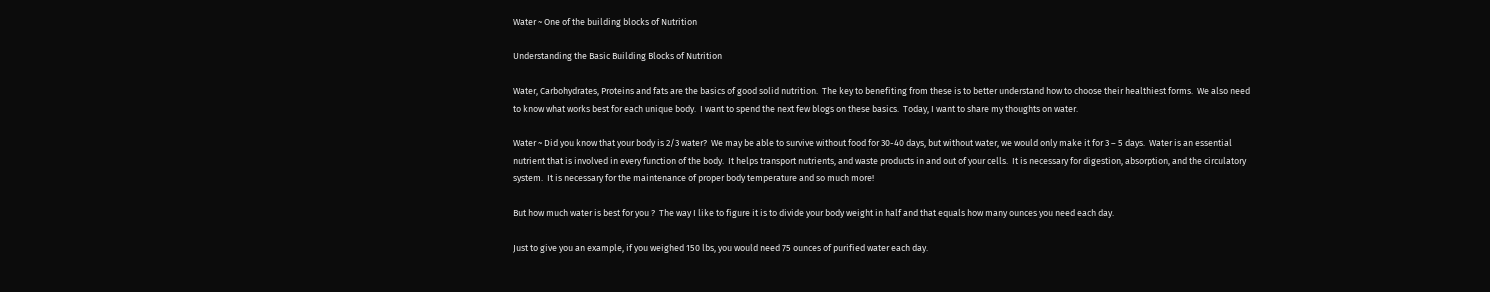Water ~ One of the building blocks of Nutrition

Understanding the Basic Building Blocks of Nutrition

Water, Carbohydrates, Proteins and fats are the basics of good solid nutrition.  The key to benefiting from these is to better understand how to choose their healthiest forms.  We also need to know what works best for each unique body.  I want to spend the next few blogs on these basics.  Today, I want to share my thoughts on water.

Water ~ Did you know that your body is 2/3 water?  We may be able to survive without food for 30-40 days, but without water, we would only make it for 3 – 5 days.  Water is an essential nutrient that is involved in every function of the body.  It helps transport nutrients, and waste products in and out of your cells.  It is necessary for digestion, absorption, and the circulatory system.  It is necessary for the maintenance of proper body temperature and so much more!

But how much water is best for you ?  The way I like to figure it is to divide your body weight in half and that equals how many ounces you need each day.

Just to give you an example, if you weighed 150 lbs, you would need 75 ounces of purified water each day.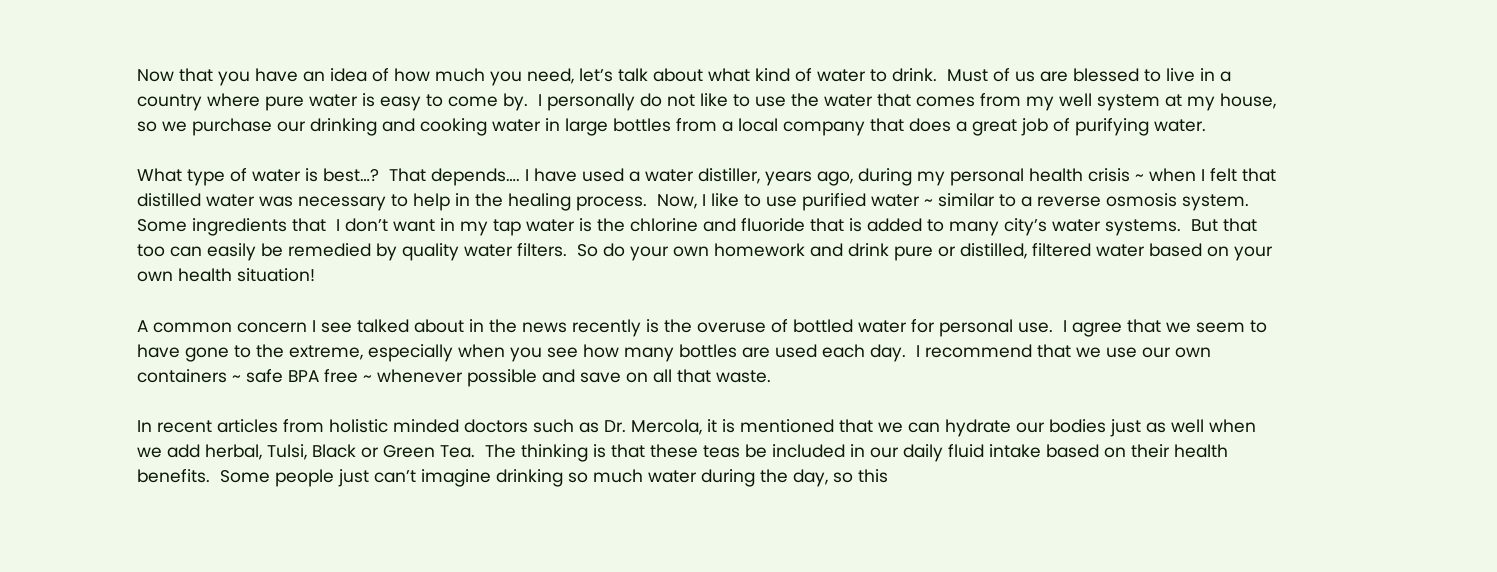Now that you have an idea of how much you need, let’s talk about what kind of water to drink.  Must of us are blessed to live in a country where pure water is easy to come by.  I personally do not like to use the water that comes from my well system at my house, so we purchase our drinking and cooking water in large bottles from a local company that does a great job of purifying water.

What type of water is best…?  That depends…. I have used a water distiller, years ago, during my personal health crisis ~ when I felt that distilled water was necessary to help in the healing process.  Now, I like to use purified water ~ similar to a reverse osmosis system.  Some ingredients that  I don’t want in my tap water is the chlorine and fluoride that is added to many city’s water systems.  But that too can easily be remedied by quality water filters.  So do your own homework and drink pure or distilled, filtered water based on your own health situation!

A common concern I see talked about in the news recently is the overuse of bottled water for personal use.  I agree that we seem to have gone to the extreme, especially when you see how many bottles are used each day.  I recommend that we use our own containers ~ safe BPA free ~ whenever possible and save on all that waste.

In recent articles from holistic minded doctors such as Dr. Mercola, it is mentioned that we can hydrate our bodies just as well when we add herbal, Tulsi, Black or Green Tea.  The thinking is that these teas be included in our daily fluid intake based on their health benefits.  Some people just can’t imagine drinking so much water during the day, so this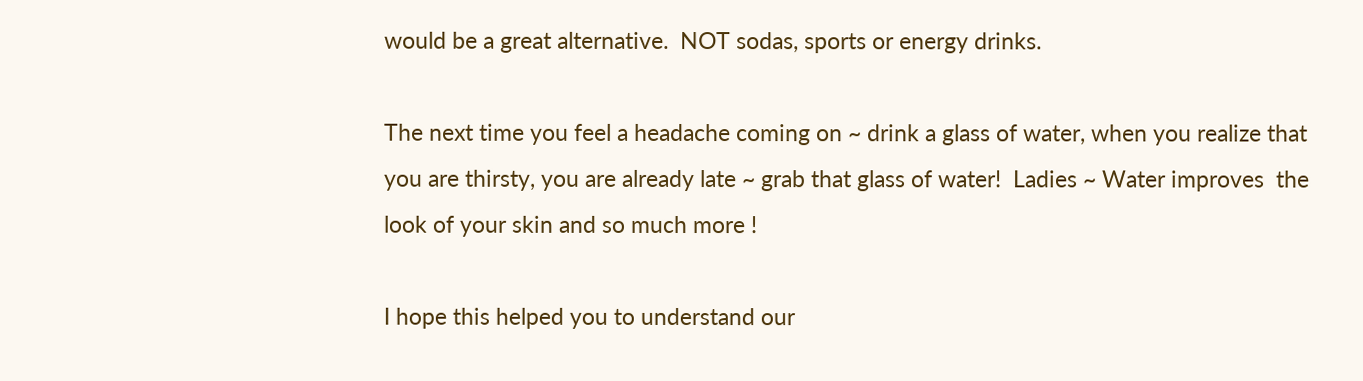would be a great alternative.  NOT sodas, sports or energy drinks.

The next time you feel a headache coming on ~ drink a glass of water, when you realize that you are thirsty, you are already late ~ grab that glass of water!  Ladies ~ Water improves  the look of your skin and so much more !

I hope this helped you to understand our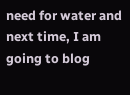need for water and next time, I am going to blog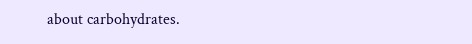about carbohydrates.